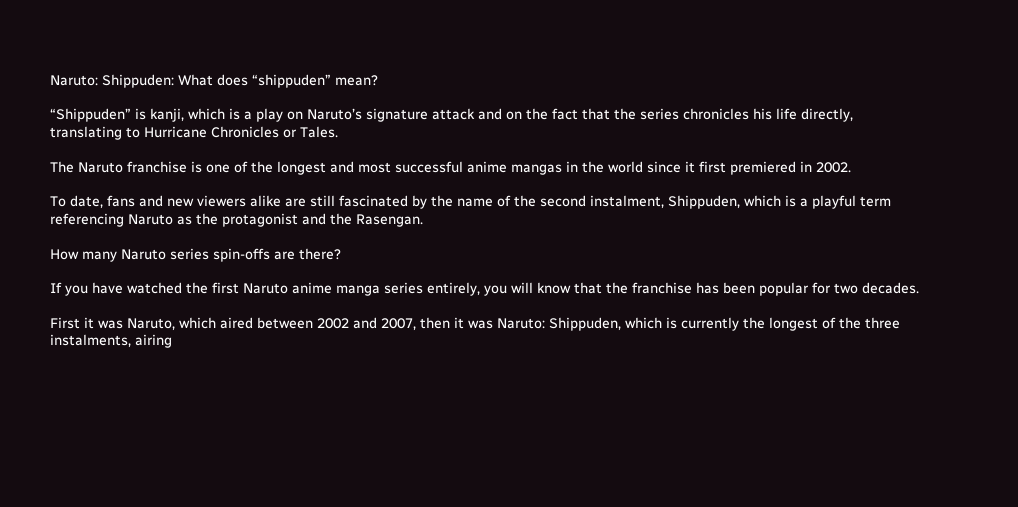Naruto: Shippuden: What does “shippuden” mean?

“Shippuden” is kanji, which is a play on Naruto’s signature attack and on the fact that the series chronicles his life directly, translating to Hurricane Chronicles or Tales.

The Naruto franchise is one of the longest and most successful anime mangas in the world since it first premiered in 2002.

To date, fans and new viewers alike are still fascinated by the name of the second instalment, Shippuden, which is a playful term referencing Naruto as the protagonist and the Rasengan.

How many Naruto series spin-offs are there?

If you have watched the first Naruto anime manga series entirely, you will know that the franchise has been popular for two decades.

First it was Naruto, which aired between 2002 and 2007, then it was Naruto: Shippuden, which is currently the longest of the three instalments, airing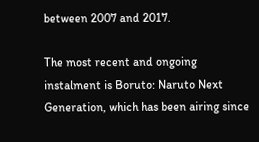between 2007 and 2017.

The most recent and ongoing instalment is Boruto: Naruto Next Generation, which has been airing since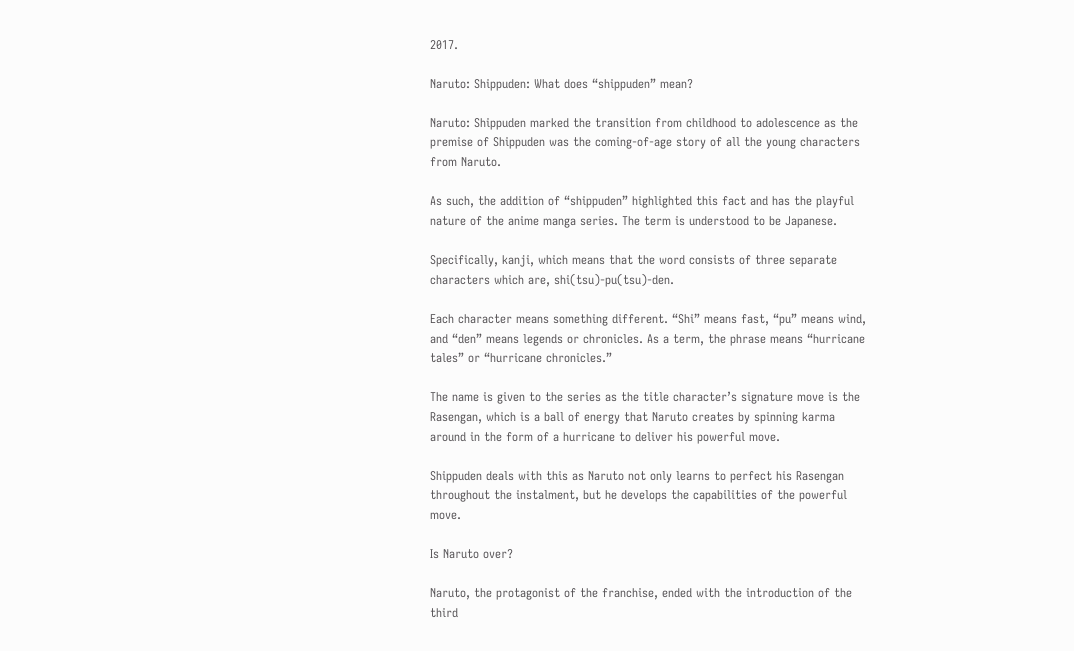2017.

Naruto: Shippuden: What does “shippuden” mean?

Naruto: Shippuden marked the transition from childhood to adolescence as the premise of Shippuden was the coming-of-age story of all the young characters from Naruto.

As such, the addition of “shippuden” highlighted this fact and has the playful nature of the anime manga series. The term is understood to be Japanese.

Specifically, kanji, which means that the word consists of three separate characters which are, shi(tsu)-pu(tsu)-den.

Each character means something different. “Shi” means fast, “pu” means wind, and “den” means legends or chronicles. As a term, the phrase means “hurricane tales” or “hurricane chronicles.”

The name is given to the series as the title character’s signature move is the Rasengan, which is a ball of energy that Naruto creates by spinning karma around in the form of a hurricane to deliver his powerful move.

Shippuden deals with this as Naruto not only learns to perfect his Rasengan throughout the instalment, but he develops the capabilities of the powerful move.

Is Naruto over?

Naruto, the protagonist of the franchise, ended with the introduction of the third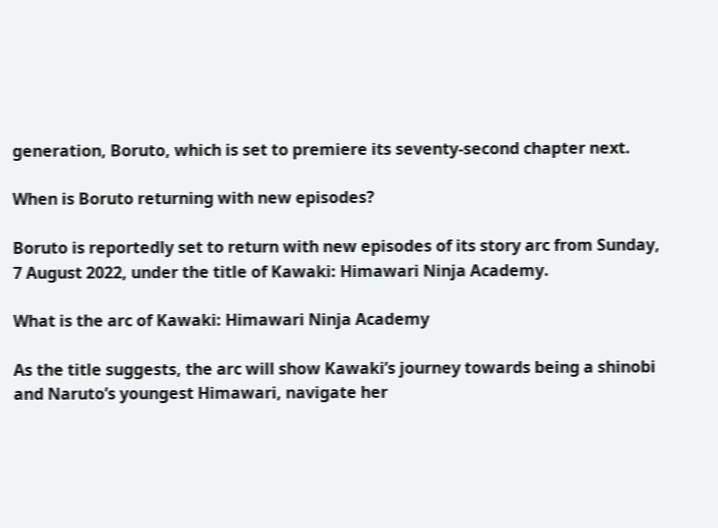generation, Boruto, which is set to premiere its seventy-second chapter next.

When is Boruto returning with new episodes?

Boruto is reportedly set to return with new episodes of its story arc from Sunday, 7 August 2022, under the title of Kawaki: Himawari Ninja Academy.

What is the arc of Kawaki: Himawari Ninja Academy

As the title suggests, the arc will show Kawaki’s journey towards being a shinobi and Naruto’s youngest Himawari, navigate her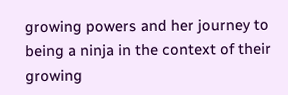growing powers and her journey to being a ninja in the context of their growing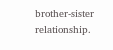brother-sister relationship.